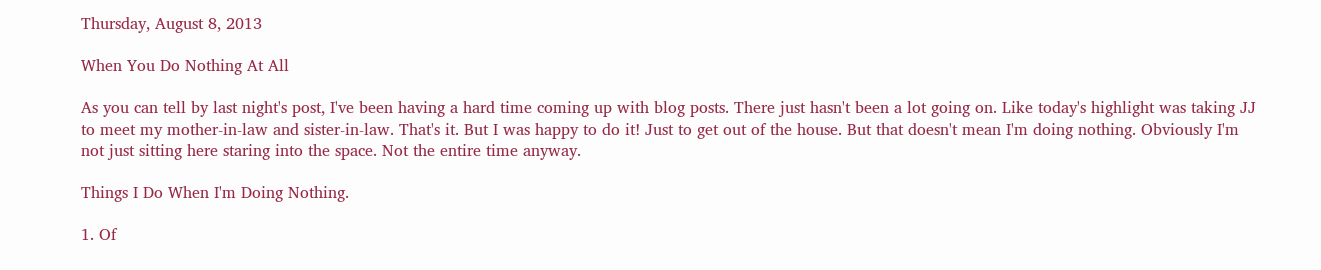Thursday, August 8, 2013

When You Do Nothing At All

As you can tell by last night's post, I've been having a hard time coming up with blog posts. There just hasn't been a lot going on. Like today's highlight was taking JJ to meet my mother-in-law and sister-in-law. That's it. But I was happy to do it! Just to get out of the house. But that doesn't mean I'm doing nothing. Obviously I'm not just sitting here staring into the space. Not the entire time anyway.

Things I Do When I'm Doing Nothing.

1. Of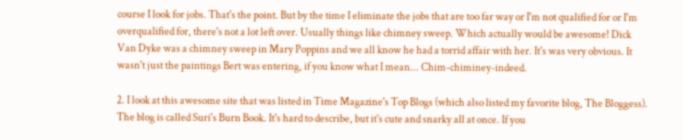course I look for jobs. That's the point. But by the time I eliminate the jobs that are too far way or I'm not qualified for or I'm overqualified for, there's not a lot left over. Usually things like chimney sweep. Which actually would be awesome! Dick Van Dyke was a chimney sweep in Mary Poppins and we all know he had a torrid affair with her. It's was very obvious. It wasn't just the paintings Bert was entering, if you know what I mean... Chim-chiminey-indeed.

2. I look at this awesome site that was listed in Time Magazine's Top Blogs (which also listed my favorite blog, The Bloggess). The blog is called Suri's Burn Book. It's hard to describe, but it's cute and snarky all at once. If you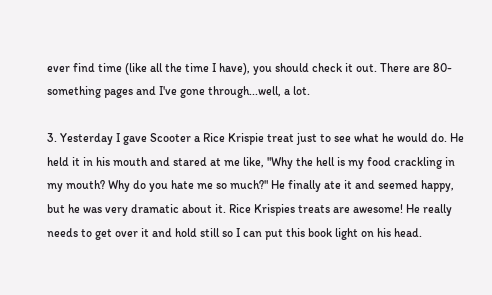ever find time (like all the time I have), you should check it out. There are 80-something pages and I've gone through...well, a lot.

3. Yesterday I gave Scooter a Rice Krispie treat just to see what he would do. He held it in his mouth and stared at me like, "Why the hell is my food crackling in my mouth? Why do you hate me so much?" He finally ate it and seemed happy, but he was very dramatic about it. Rice Krispies treats are awesome! He really needs to get over it and hold still so I can put this book light on his head.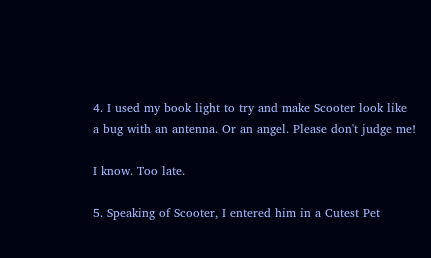4. I used my book light to try and make Scooter look like a bug with an antenna. Or an angel. Please don't judge me!

I know. Too late.

5. Speaking of Scooter, I entered him in a Cutest Pet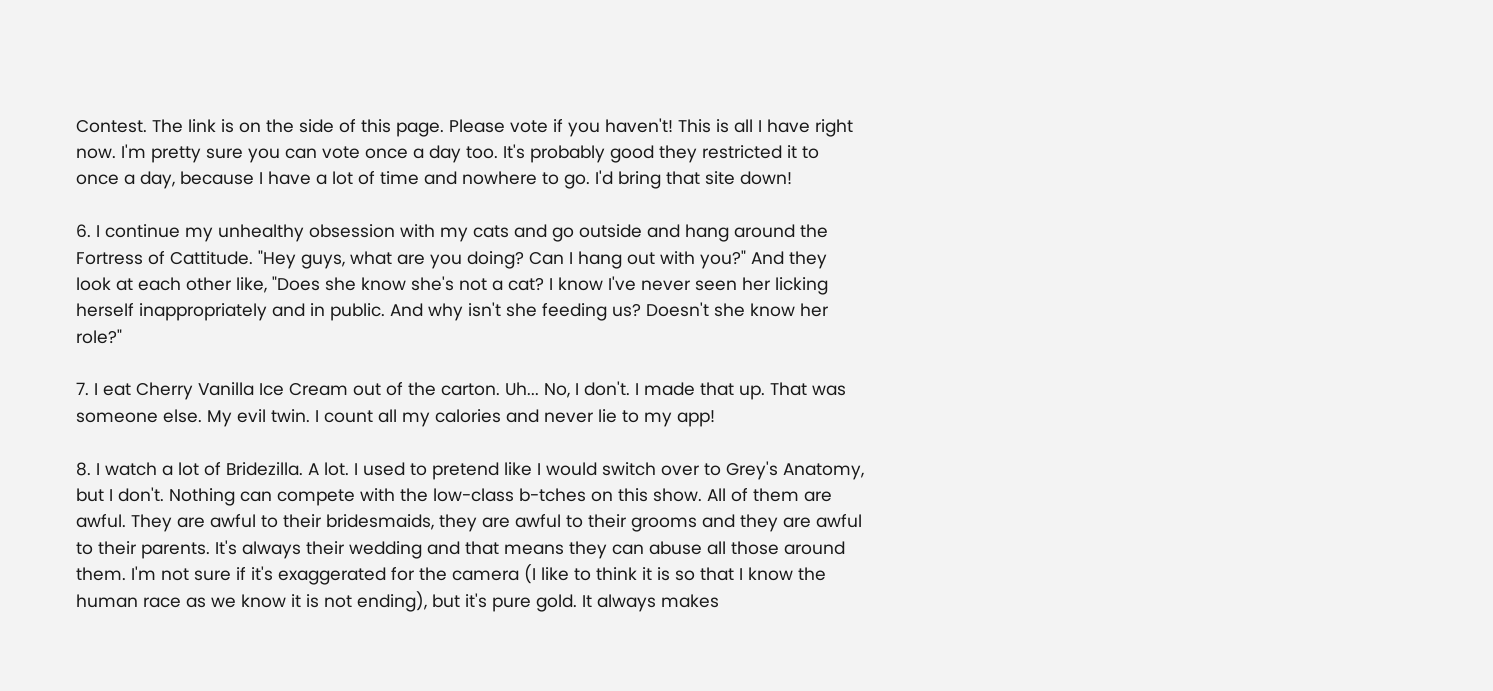Contest. The link is on the side of this page. Please vote if you haven't! This is all I have right now. I'm pretty sure you can vote once a day too. It's probably good they restricted it to once a day, because I have a lot of time and nowhere to go. I'd bring that site down!

6. I continue my unhealthy obsession with my cats and go outside and hang around the Fortress of Cattitude. "Hey guys, what are you doing? Can I hang out with you?" And they look at each other like, "Does she know she's not a cat? I know I've never seen her licking herself inappropriately and in public. And why isn't she feeding us? Doesn't she know her role?"

7. I eat Cherry Vanilla Ice Cream out of the carton. Uh... No, I don't. I made that up. That was someone else. My evil twin. I count all my calories and never lie to my app!

8. I watch a lot of Bridezilla. A lot. I used to pretend like I would switch over to Grey's Anatomy, but I don't. Nothing can compete with the low-class b-tches on this show. All of them are awful. They are awful to their bridesmaids, they are awful to their grooms and they are awful to their parents. It's always their wedding and that means they can abuse all those around them. I'm not sure if it's exaggerated for the camera (I like to think it is so that I know the human race as we know it is not ending), but it's pure gold. It always makes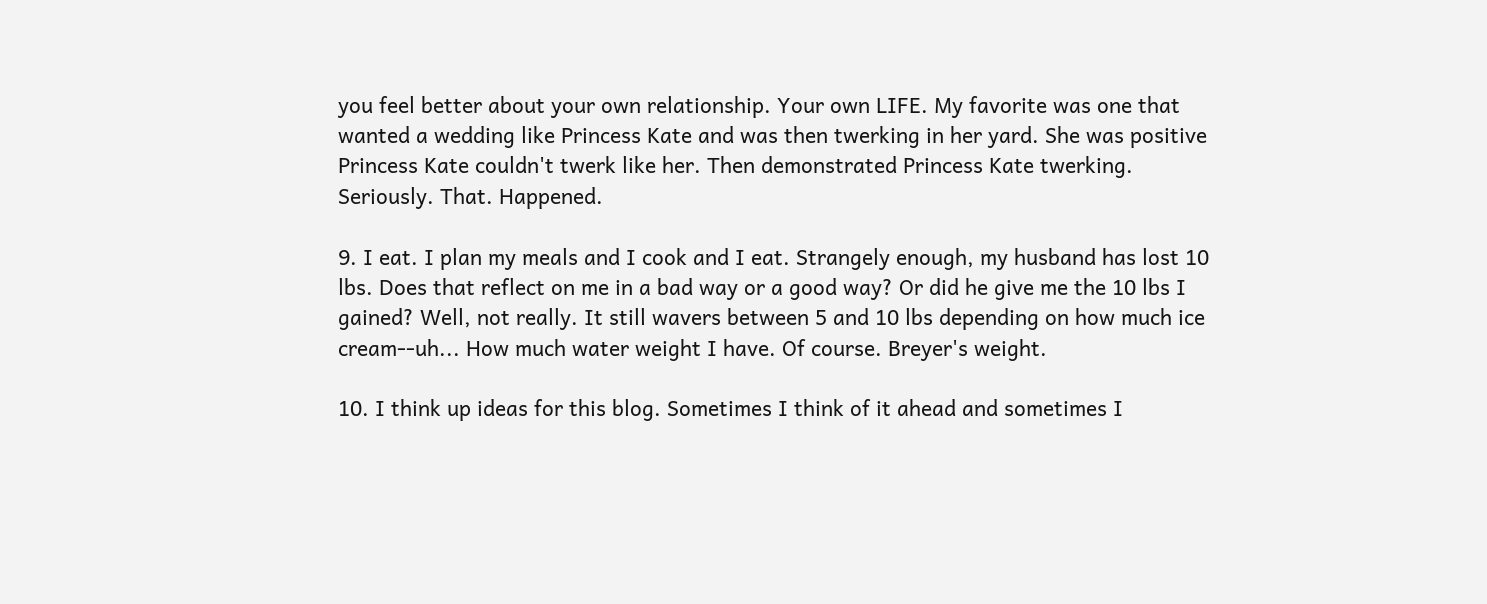you feel better about your own relationship. Your own LIFE. My favorite was one that wanted a wedding like Princess Kate and was then twerking in her yard. She was positive Princess Kate couldn't twerk like her. Then demonstrated Princess Kate twerking. Seriously. That. Happened.

9. I eat. I plan my meals and I cook and I eat. Strangely enough, my husband has lost 10 lbs. Does that reflect on me in a bad way or a good way? Or did he give me the 10 lbs I gained? Well, not really. It still wavers between 5 and 10 lbs depending on how much ice cream--uh... How much water weight I have. Of course. Breyer's weight.

10. I think up ideas for this blog. Sometimes I think of it ahead and sometimes I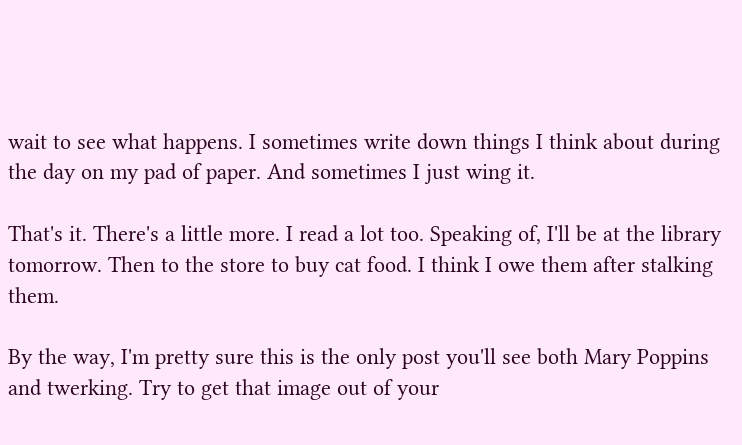wait to see what happens. I sometimes write down things I think about during the day on my pad of paper. And sometimes I just wing it.

That's it. There's a little more. I read a lot too. Speaking of, I'll be at the library tomorrow. Then to the store to buy cat food. I think I owe them after stalking them.

By the way, I'm pretty sure this is the only post you'll see both Mary Poppins and twerking. Try to get that image out of your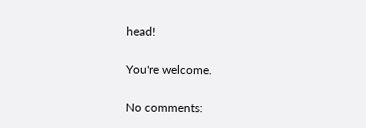head!

You're welcome.

No comments: